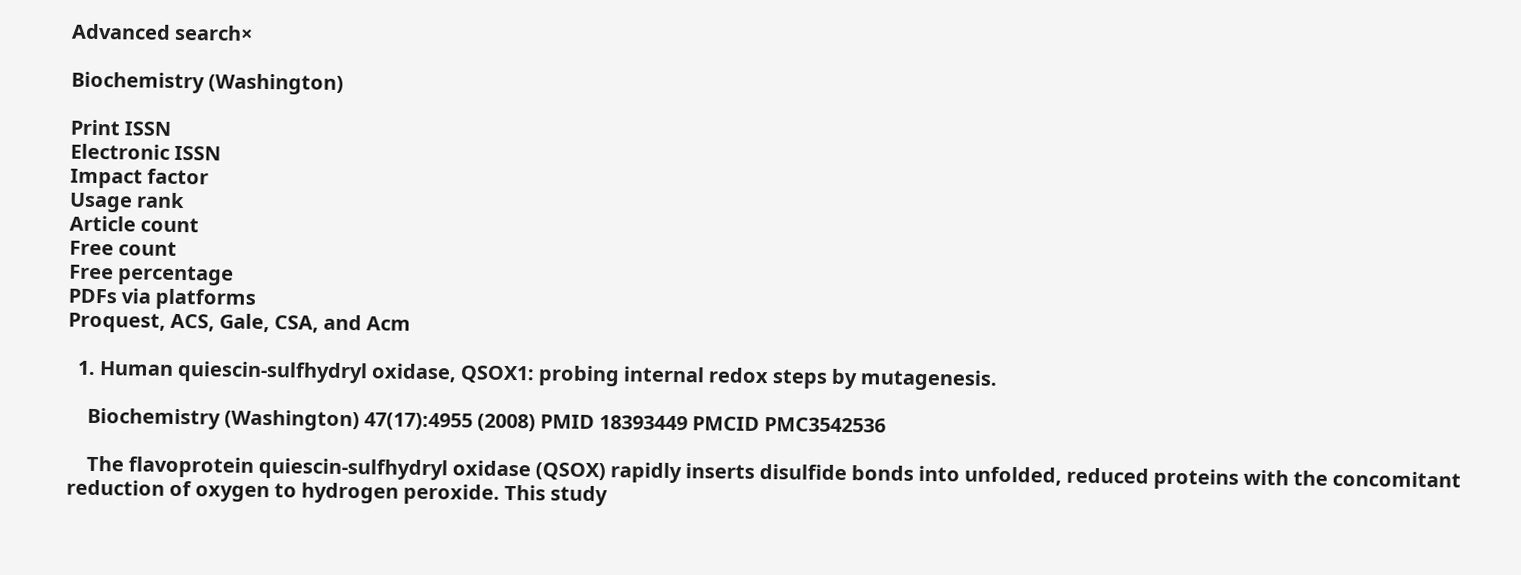Advanced search×

Biochemistry (Washington)

Print ISSN
Electronic ISSN
Impact factor
Usage rank
Article count
Free count
Free percentage
PDFs via platforms
Proquest, ACS, Gale, CSA, and Acm

  1. Human quiescin-sulfhydryl oxidase, QSOX1: probing internal redox steps by mutagenesis.

    Biochemistry (Washington) 47(17):4955 (2008) PMID 18393449 PMCID PMC3542536

    The flavoprotein quiescin-sulfhydryl oxidase (QSOX) rapidly inserts disulfide bonds into unfolded, reduced proteins with the concomitant reduction of oxygen to hydrogen peroxide. This study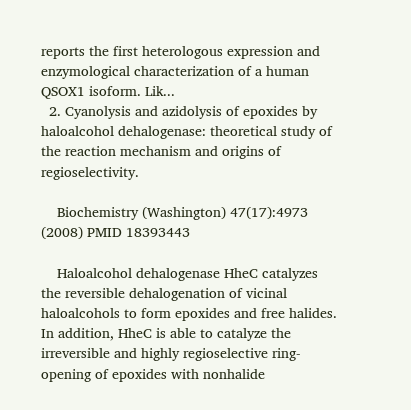reports the first heterologous expression and enzymological characterization of a human QSOX1 isoform. Lik...
  2. Cyanolysis and azidolysis of epoxides by haloalcohol dehalogenase: theoretical study of the reaction mechanism and origins of regioselectivity.

    Biochemistry (Washington) 47(17):4973 (2008) PMID 18393443

    Haloalcohol dehalogenase HheC catalyzes the reversible dehalogenation of vicinal haloalcohols to form epoxides and free halides. In addition, HheC is able to catalyze the irreversible and highly regioselective ring-opening of epoxides with nonhalide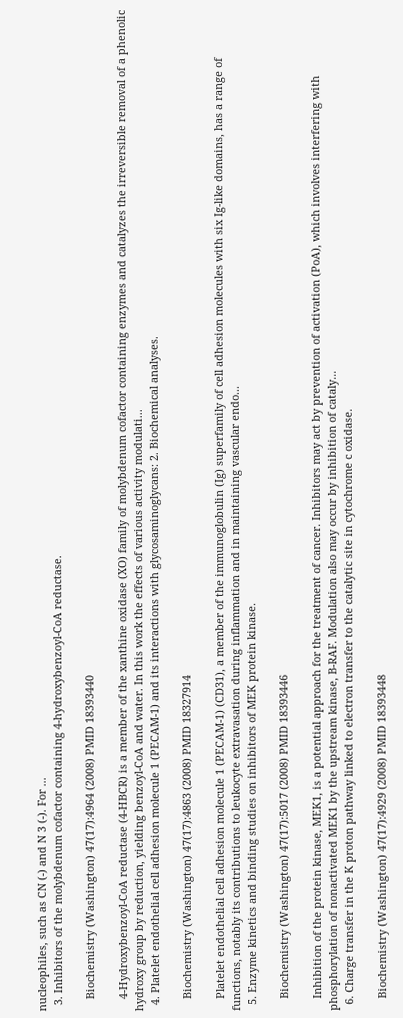nucleophiles, such as CN (-) and N 3 (-). For ...
  3. Inhibitors of the molybdenum cofactor containing 4-hydroxybenzoyl-CoA reductase.

    Biochemistry (Washington) 47(17):4964 (2008) PMID 18393440

    4-Hydroxybenzoyl-CoA reductase (4-HBCR) is a member of the xanthine oxidase (XO) family of molybdenum cofactor containing enzymes and catalyzes the irreversible removal of a phenolic hydroxy group by reduction, yielding benzoyl-CoA and water. In this work the effects of various activity modulati...
  4. Platelet endothelial cell adhesion molecule 1 (PECAM-1) and its interactions with glycosaminoglycans: 2. Biochemical analyses.

    Biochemistry (Washington) 47(17):4863 (2008) PMID 18327914

    Platelet endothelial cell adhesion molecule 1 (PECAM-1) (CD31), a member of the immunoglobulin (Ig) superfamily of cell adhesion molecules with six Ig-like domains, has a range of functions, notably its contributions to leukocyte extravasation during inflammation and in maintaining vascular endo...
  5. Enzyme kinetics and binding studies on inhibitors of MEK protein kinase.

    Biochemistry (Washington) 47(17):5017 (2008) PMID 18393446

    Inhibition of the protein kinase, MEK1, is a potential approach for the treatment of cancer. Inhibitors may act by prevention of activation (PoA), which involves interfering with phosphorylation of nonactivated MEK1 by the upstream kinase, B-RAF. Modulation also may occur by inhibition of cataly...
  6. Charge transfer in the K proton pathway linked to electron transfer to the catalytic site in cytochrome c oxidase.

    Biochemistry (Washington) 47(17):4929 (2008) PMID 18393448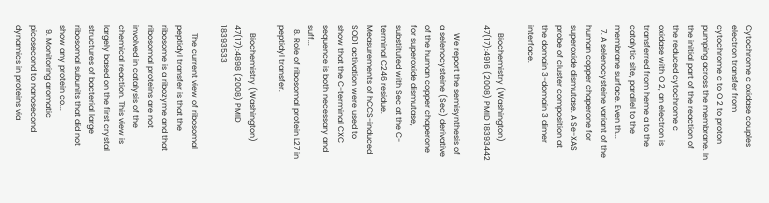Cytochrome c oxidase couples electron transfer from cytochrome c to O 2 to proton pumping across the membrane. In the initial part of the reaction of the reduced cytochrome c oxidase with O 2, an electron is transferred from heme a to the catalytic site, parallel to the membrane surface. Even th...
  7. A selenocysteine variant of the human copper chaperone for superoxide dismutase. A Se-XAS probe of cluster composition at the domain 3-domain 3 dimer interface.

    Biochemistry (Washington) 47(17):4916 (2008) PMID 18393442

    We report the semisynthesis of a selenocysteine (Sec) derivative of the human copper chaperone for superoxide dismutase, substituted with Sec at the C-terminal C246 residue. Measurements of hCCS-induced SOD1 activation were used to show that the C-terminal CXC sequence is both necessary and suff...
  8. Role of ribosomal protein L27 in peptidyl transfer.

    Biochemistry (Washington) 47(17):4898 (2008) PMID 18393533

    The current view of ribosomal peptidyl transfer is that the ribosome is a ribozyme and that ribosomal proteins are not involved in catalysis of the chemical reaction. This view is largely based on the first crystal structures of bacterial large ribosomal subunits that did not show any protein co...
  9. Monitoring aromatic picosecond to nanosecond dynamics in proteins via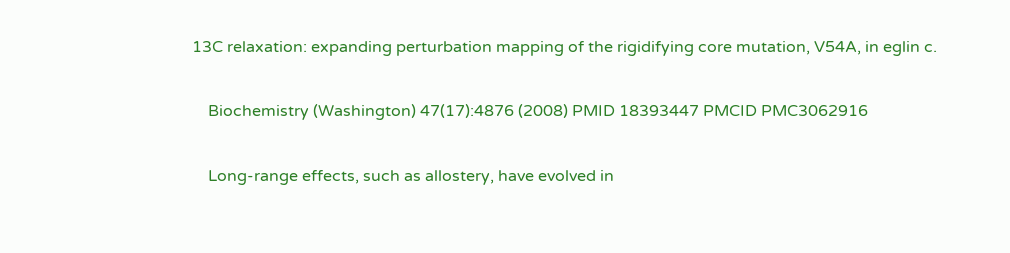13C relaxation: expanding perturbation mapping of the rigidifying core mutation, V54A, in eglin c.

    Biochemistry (Washington) 47(17):4876 (2008) PMID 18393447 PMCID PMC3062916

    Long-range effects, such as allostery, have evolved in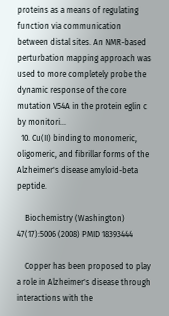proteins as a means of regulating function via communication between distal sites. An NMR-based perturbation mapping approach was used to more completely probe the dynamic response of the core mutation V54A in the protein eglin c by monitori...
  10. Cu(II) binding to monomeric, oligomeric, and fibrillar forms of the Alzheimer's disease amyloid-beta peptide.

    Biochemistry (Washington) 47(17):5006 (2008) PMID 18393444

    Copper has been proposed to play a role in Alzheimer's disease through interactions with the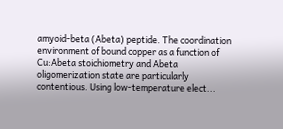amyoid-beta (Abeta) peptide. The coordination environment of bound copper as a function of Cu:Abeta stoichiometry and Abeta oligomerization state are particularly contentious. Using low-temperature elect...